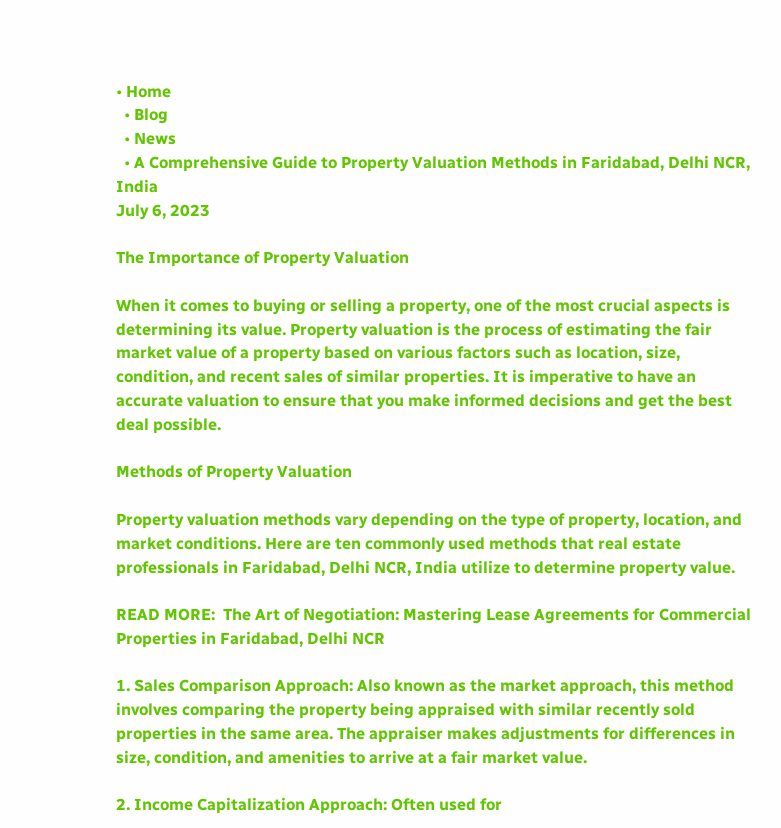• Home
  • Blog
  • News
  • A Comprehensive Guide to Property Valuation Methods in Faridabad, Delhi NCR, India
July 6, 2023

The Importance of Property Valuation

When it comes to buying or selling a property, one of the most crucial aspects is determining its value. Property valuation is the process of estimating the fair market value of a property based on various factors such as location, size, condition, and recent sales of similar properties. It is imperative to have an accurate valuation to ensure that you make informed decisions and get the best deal possible.

Methods of Property Valuation

Property valuation methods vary depending on the type of property, location, and market conditions. Here are ten commonly used methods that real estate professionals in Faridabad, Delhi NCR, India utilize to determine property value.

READ MORE:  The Art of Negotiation: Mastering Lease Agreements for Commercial Properties in Faridabad, Delhi NCR

1. Sales Comparison Approach: Also known as the market approach, this method involves comparing the property being appraised with similar recently sold properties in the same area. The appraiser makes adjustments for differences in size, condition, and amenities to arrive at a fair market value.

2. Income Capitalization Approach: Often used for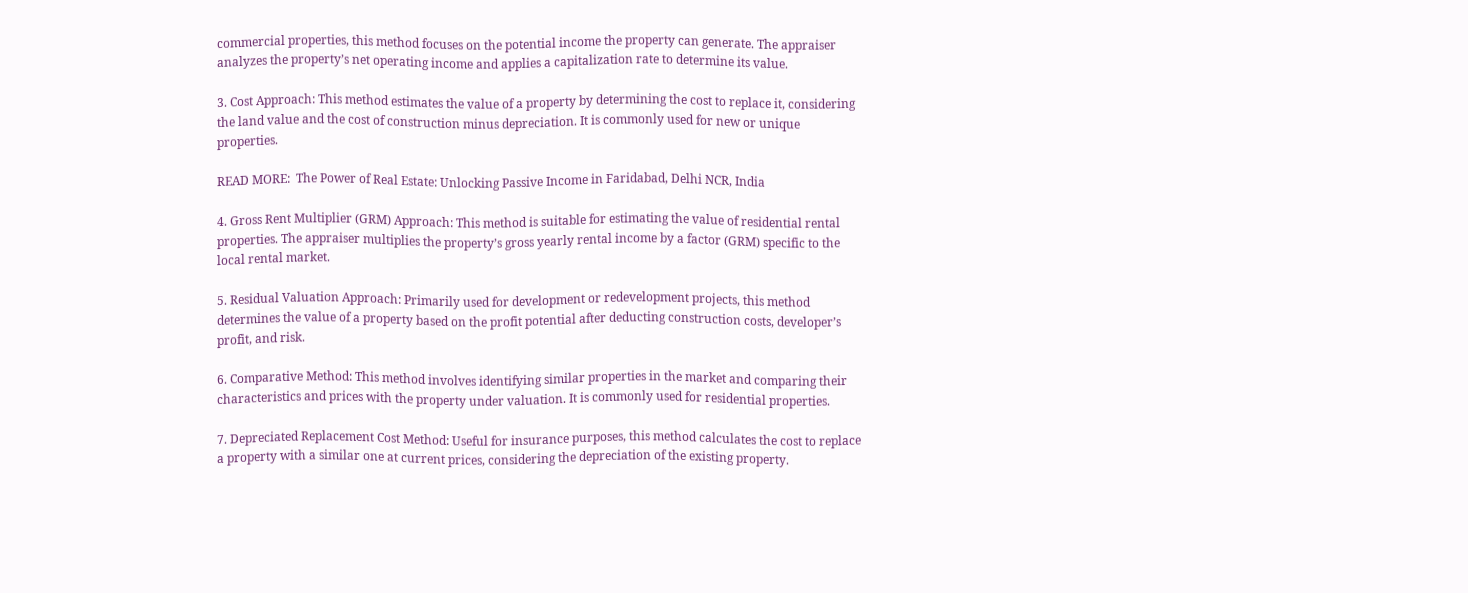commercial properties, this method focuses on the potential income the property can generate. The appraiser analyzes the property’s net operating income and applies a capitalization rate to determine its value.

3. Cost Approach: This method estimates the value of a property by determining the cost to replace it, considering the land value and the cost of construction minus depreciation. It is commonly used for new or unique properties.

READ MORE:  The Power of Real Estate: Unlocking Passive Income in Faridabad, Delhi NCR, India

4. Gross Rent Multiplier (GRM) Approach: This method is suitable for estimating the value of residential rental properties. The appraiser multiplies the property’s gross yearly rental income by a factor (GRM) specific to the local rental market.

5. Residual Valuation Approach: Primarily used for development or redevelopment projects, this method determines the value of a property based on the profit potential after deducting construction costs, developer’s profit, and risk.

6. Comparative Method: This method involves identifying similar properties in the market and comparing their characteristics and prices with the property under valuation. It is commonly used for residential properties.

7. Depreciated Replacement Cost Method: Useful for insurance purposes, this method calculates the cost to replace a property with a similar one at current prices, considering the depreciation of the existing property.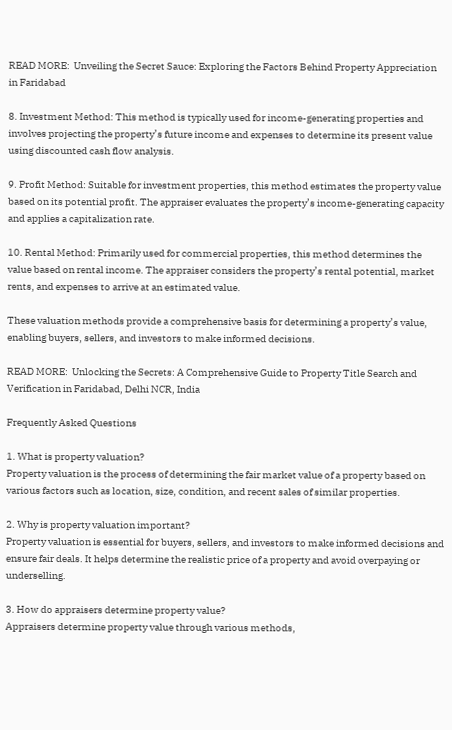READ MORE:  Unveiling the Secret Sauce: Exploring the Factors Behind Property Appreciation in Faridabad

8. Investment Method: This method is typically used for income-generating properties and involves projecting the property’s future income and expenses to determine its present value using discounted cash flow analysis.

9. Profit Method: Suitable for investment properties, this method estimates the property value based on its potential profit. The appraiser evaluates the property’s income-generating capacity and applies a capitalization rate.

10. Rental Method: Primarily used for commercial properties, this method determines the value based on rental income. The appraiser considers the property’s rental potential, market rents, and expenses to arrive at an estimated value.

These valuation methods provide a comprehensive basis for determining a property’s value, enabling buyers, sellers, and investors to make informed decisions.

READ MORE:  Unlocking the Secrets: A Comprehensive Guide to Property Title Search and Verification in Faridabad, Delhi NCR, India

Frequently Asked Questions

1. What is property valuation?
Property valuation is the process of determining the fair market value of a property based on various factors such as location, size, condition, and recent sales of similar properties.

2. Why is property valuation important?
Property valuation is essential for buyers, sellers, and investors to make informed decisions and ensure fair deals. It helps determine the realistic price of a property and avoid overpaying or underselling.

3. How do appraisers determine property value?
Appraisers determine property value through various methods,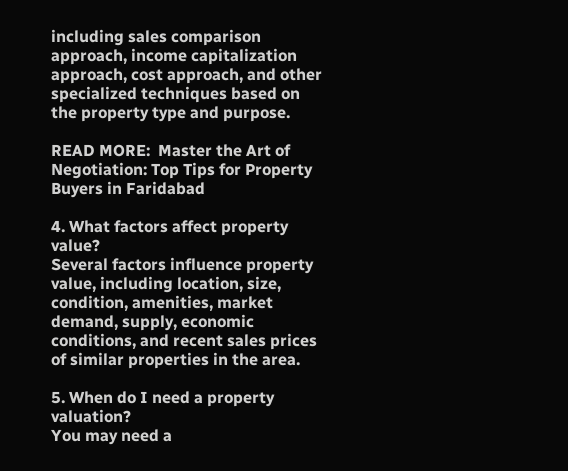including sales comparison approach, income capitalization approach, cost approach, and other specialized techniques based on the property type and purpose.

READ MORE:  Master the Art of Negotiation: Top Tips for Property Buyers in Faridabad

4. What factors affect property value?
Several factors influence property value, including location, size, condition, amenities, market demand, supply, economic conditions, and recent sales prices of similar properties in the area.

5. When do I need a property valuation?
You may need a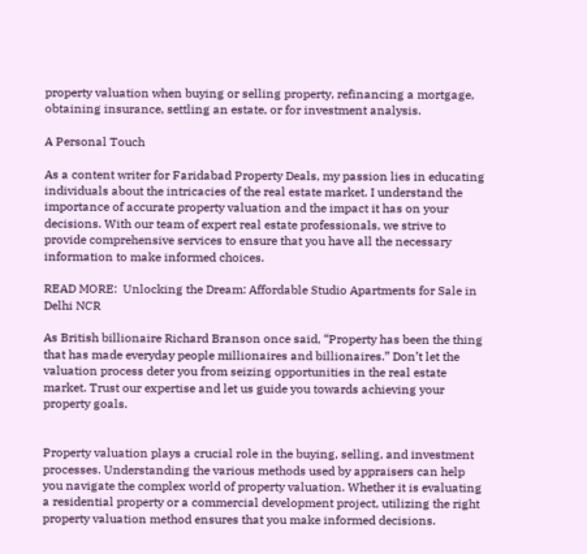property valuation when buying or selling property, refinancing a mortgage, obtaining insurance, settling an estate, or for investment analysis.

A Personal Touch

As a content writer for Faridabad Property Deals, my passion lies in educating individuals about the intricacies of the real estate market. I understand the importance of accurate property valuation and the impact it has on your decisions. With our team of expert real estate professionals, we strive to provide comprehensive services to ensure that you have all the necessary information to make informed choices.

READ MORE:  Unlocking the Dream: Affordable Studio Apartments for Sale in Delhi NCR

As British billionaire Richard Branson once said, “Property has been the thing that has made everyday people millionaires and billionaires.” Don’t let the valuation process deter you from seizing opportunities in the real estate market. Trust our expertise and let us guide you towards achieving your property goals.


Property valuation plays a crucial role in the buying, selling, and investment processes. Understanding the various methods used by appraisers can help you navigate the complex world of property valuation. Whether it is evaluating a residential property or a commercial development project, utilizing the right property valuation method ensures that you make informed decisions.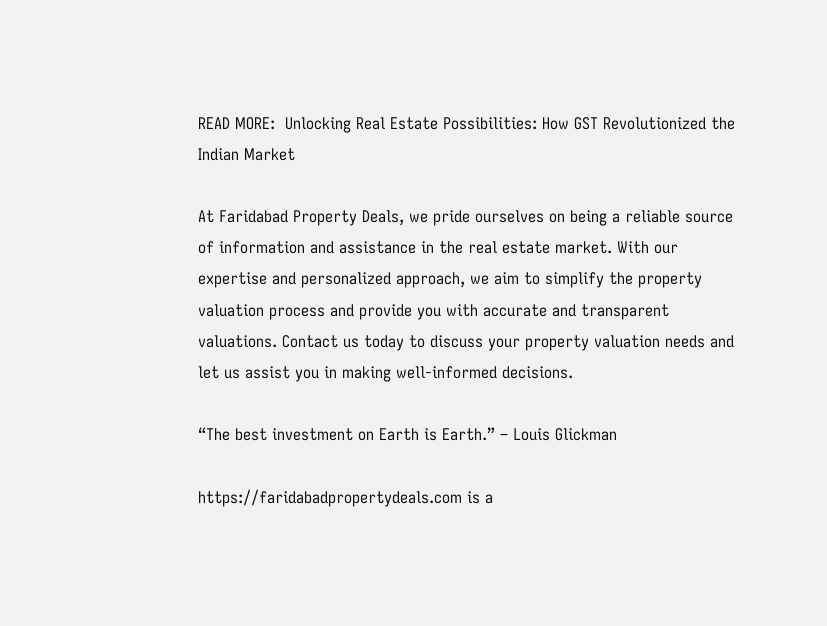READ MORE:  Unlocking Real Estate Possibilities: How GST Revolutionized the Indian Market

At Faridabad Property Deals, we pride ourselves on being a reliable source of information and assistance in the real estate market. With our expertise and personalized approach, we aim to simplify the property valuation process and provide you with accurate and transparent valuations. Contact us today to discuss your property valuation needs and let us assist you in making well-informed decisions.

“The best investment on Earth is Earth.” – Louis Glickman

https://faridabadpropertydeals.com is a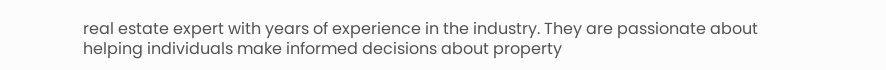real estate expert with years of experience in the industry. They are passionate about helping individuals make informed decisions about property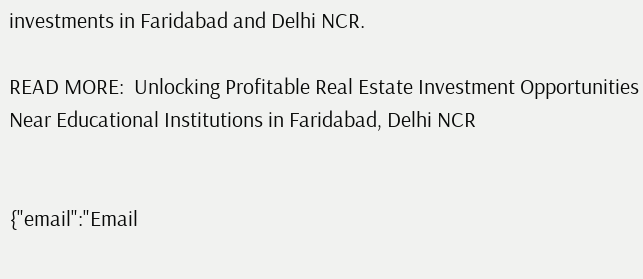investments in Faridabad and Delhi NCR.

READ MORE:  Unlocking Profitable Real Estate Investment Opportunities Near Educational Institutions in Faridabad, Delhi NCR


{"email":"Email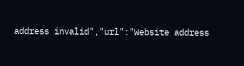address invalid","url":"Website address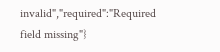invalid","required":"Required field missing"}